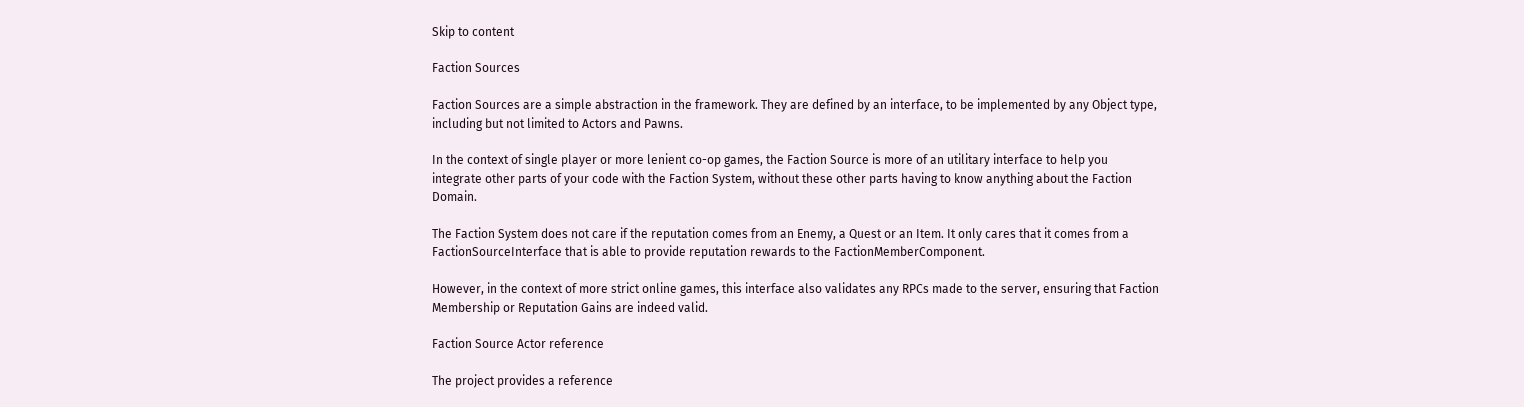Skip to content

Faction Sources

Faction Sources are a simple abstraction in the framework. They are defined by an interface, to be implemented by any Object type, including but not limited to Actors and Pawns.

In the context of single player or more lenient co-op games, the Faction Source is more of an utilitary interface to help you integrate other parts of your code with the Faction System, without these other parts having to know anything about the Faction Domain.

The Faction System does not care if the reputation comes from an Enemy, a Quest or an Item. It only cares that it comes from a FactionSourceInterface that is able to provide reputation rewards to the FactionMemberComponent.

However, in the context of more strict online games, this interface also validates any RPCs made to the server, ensuring that Faction Membership or Reputation Gains are indeed valid.

Faction Source Actor reference

The project provides a reference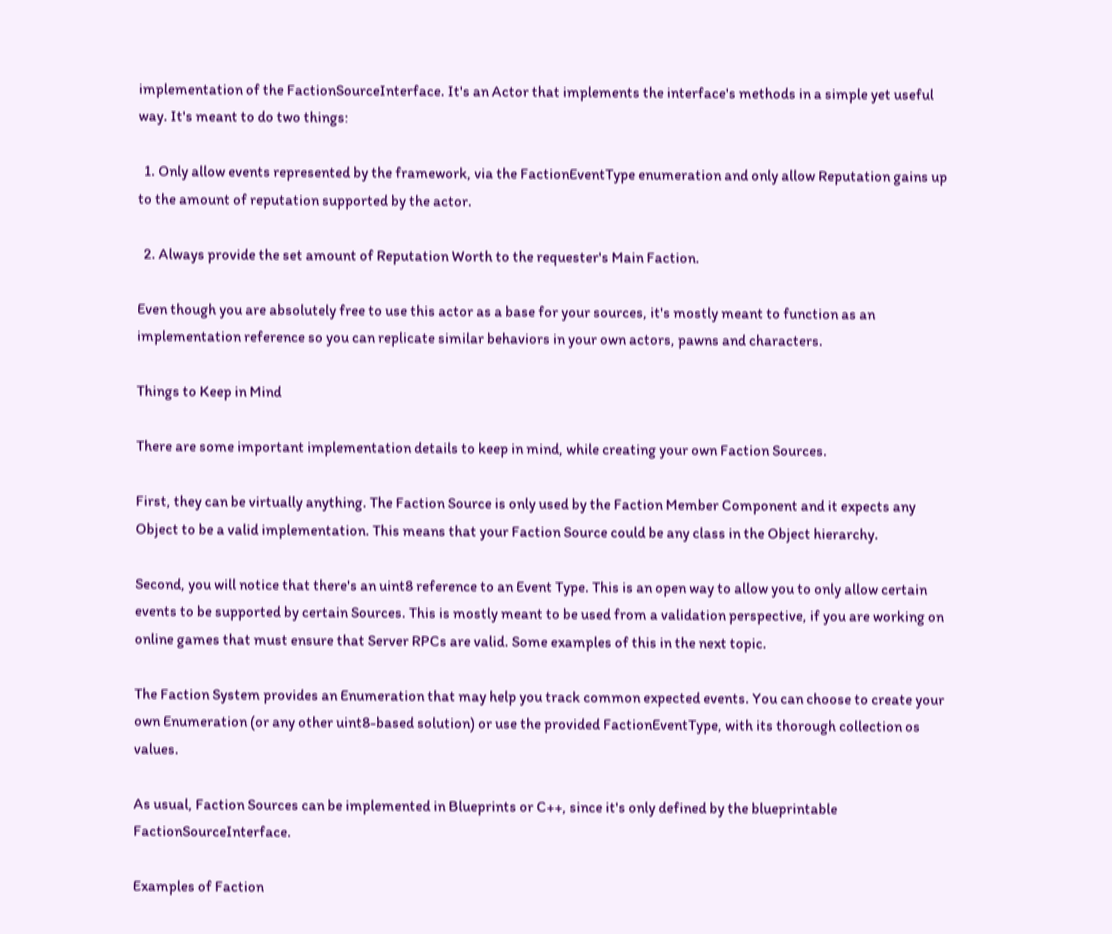implementation of the FactionSourceInterface. It's an Actor that implements the interface's methods in a simple yet useful way. It's meant to do two things:

  1. Only allow events represented by the framework, via the FactionEventType enumeration and only allow Reputation gains up to the amount of reputation supported by the actor.

  2. Always provide the set amount of Reputation Worth to the requester's Main Faction.

Even though you are absolutely free to use this actor as a base for your sources, it's mostly meant to function as an implementation reference so you can replicate similar behaviors in your own actors, pawns and characters.

Things to Keep in Mind

There are some important implementation details to keep in mind, while creating your own Faction Sources.

First, they can be virtually anything. The Faction Source is only used by the Faction Member Component and it expects any Object to be a valid implementation. This means that your Faction Source could be any class in the Object hierarchy.

Second, you will notice that there's an uint8 reference to an Event Type. This is an open way to allow you to only allow certain events to be supported by certain Sources. This is mostly meant to be used from a validation perspective, if you are working on online games that must ensure that Server RPCs are valid. Some examples of this in the next topic.

The Faction System provides an Enumeration that may help you track common expected events. You can choose to create your own Enumeration (or any other uint8-based solution) or use the provided FactionEventType, with its thorough collection os values.

As usual, Faction Sources can be implemented in Blueprints or C++, since it's only defined by the blueprintable FactionSourceInterface.

Examples of Faction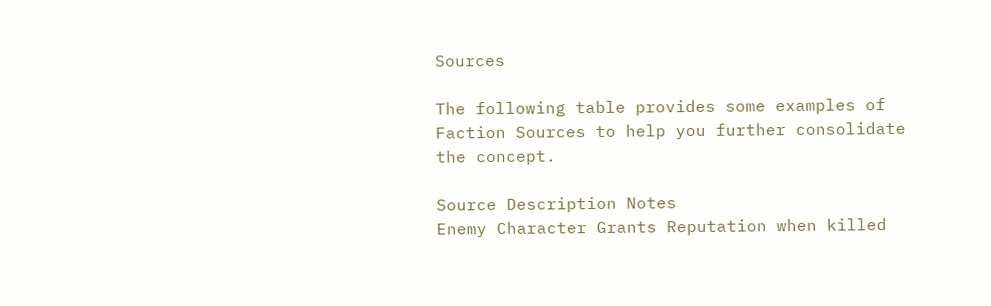Sources

The following table provides some examples of Faction Sources to help you further consolidate the concept.

Source Description Notes
Enemy Character Grants Reputation when killed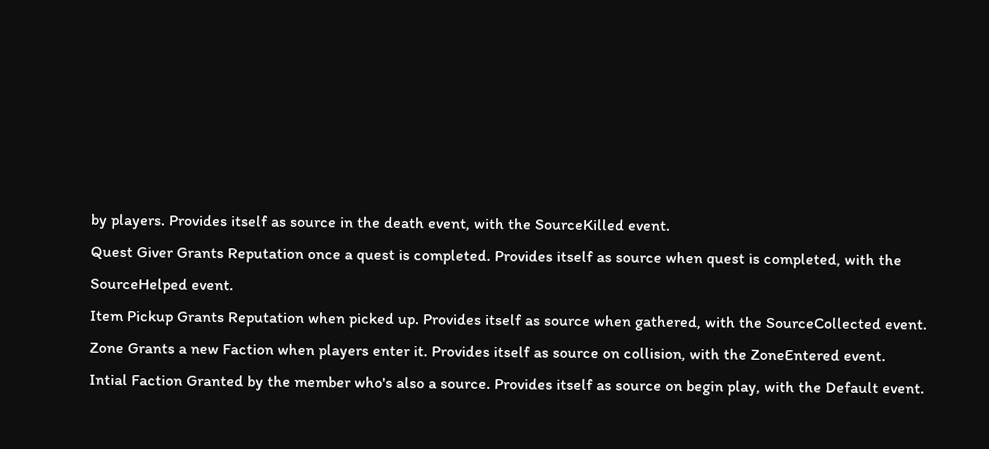by players. Provides itself as source in the death event, with the SourceKilled event.
Quest Giver Grants Reputation once a quest is completed. Provides itself as source when quest is completed, with the SourceHelped event.
Item Pickup Grants Reputation when picked up. Provides itself as source when gathered, with the SourceCollected event.
Zone Grants a new Faction when players enter it. Provides itself as source on collision, with the ZoneEntered event.
Intial Faction Granted by the member who's also a source. Provides itself as source on begin play, with the Default event.